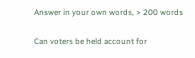Answer in your own words, > 200 words

Can voters be held account for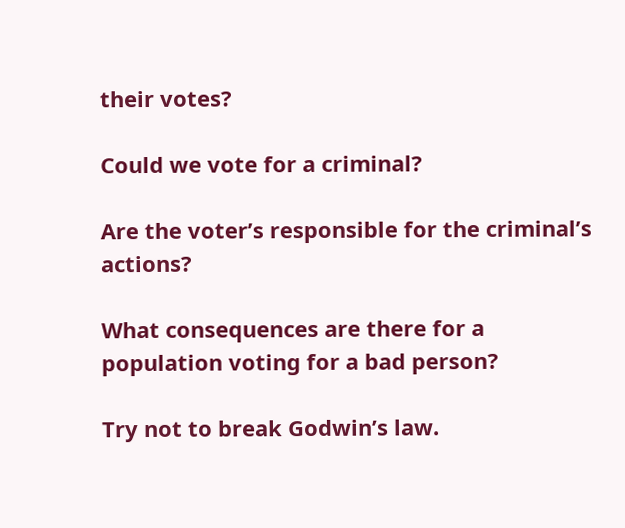their votes?

Could we vote for a criminal?

Are the voter’s responsible for the criminal’s actions?

What consequences are there for a population voting for a bad person?

Try not to break Godwin’s law.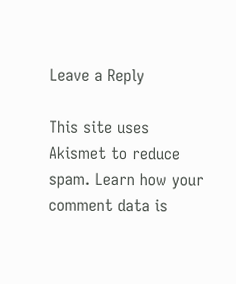Leave a Reply

This site uses Akismet to reduce spam. Learn how your comment data is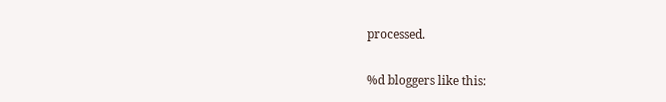processed.

%d bloggers like this: